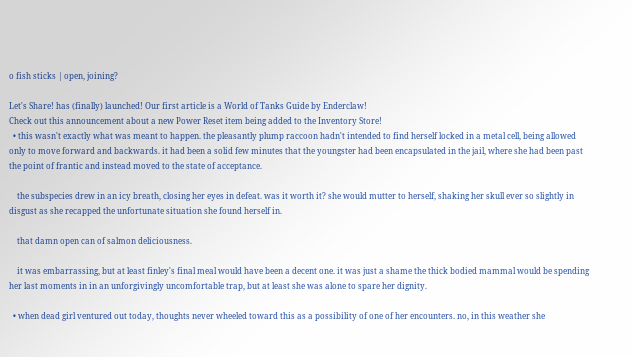o fish sticks | open, joining?

Let's Share! has (finally) launched! Our first article is a World of Tanks Guide by Enderclaw!
Check out this announcement about a new Power Reset item being added to the Inventory Store!
  • this wasn't exactly what was meant to happen. the pleasantly plump raccoon hadn't intended to find herself locked in a metal cell, being allowed only to move forward and backwards. it had been a solid few minutes that the youngster had been encapsulated in the jail, where she had been past the point of frantic and instead moved to the state of acceptance.

    the subspecies drew in an icy breath, closing her eyes in defeat. was it worth it? she would mutter to herself, shaking her skull ever so slightly in disgust as she recapped the unfortunate situation she found herself in.

    that damn open can of salmon deliciousness.

    it was embarrassing, but at least finley's final meal would have been a decent one. it was just a shame the thick bodied mammal would be spending her last moments in in an unforgivingly uncomfortable trap, but at least she was alone to spare her dignity.

  • when dead girl ventured out today, thoughts never wheeled toward this as a possibility of one of her encounters. no, in this weather she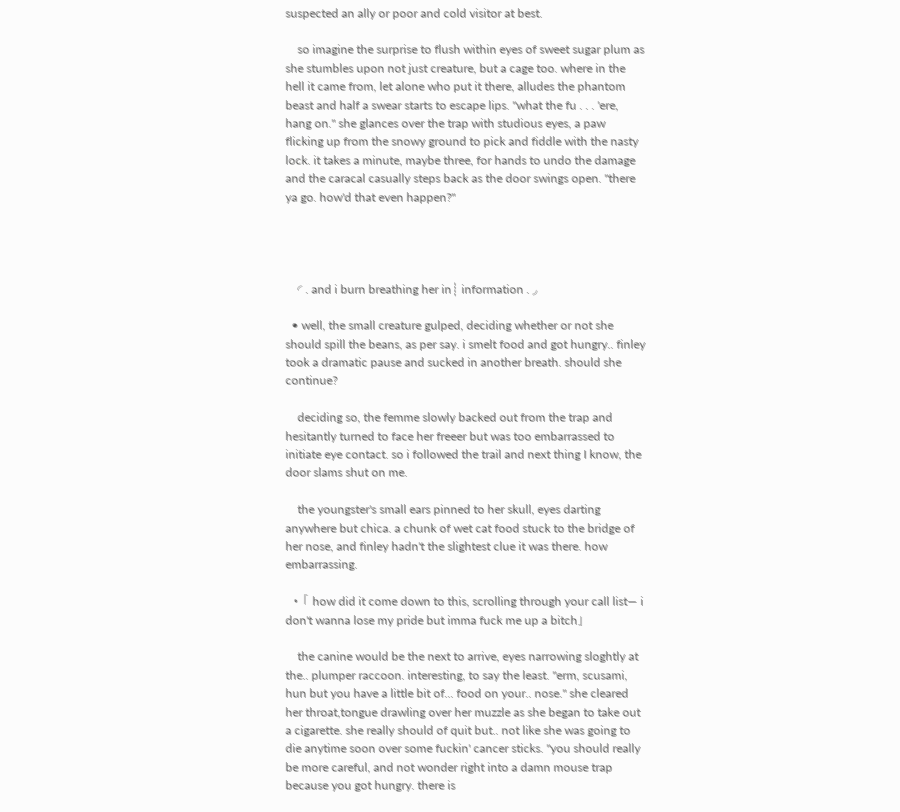suspected an ally or poor and cold visitor at best.

    so imagine the surprise to flush within eyes of sweet sugar plum as she stumbles upon not just creature, but a cage too. where in the hell it came from, let alone who put it there, alludes the phantom beast and half a swear starts to escape lips. "what the fu . . . 'ere, hang on." she glances over the trap with studious eyes, a paw flicking up from the snowy ground to pick and fiddle with the nasty lock. it takes a minute, maybe three, for hands to undo the damage and the caracal casually steps back as the door swings open. "there ya go. how'd that even happen?"




    ◜ . and i burn breathing her in┊ information . ◞

  • well, the small creature gulped, deciding whether or not she should spill the beans, as per say. i smelt food and got hungry.. finley took a dramatic pause and sucked in another breath. should she continue?

    deciding so, the femme slowly backed out from the trap and hesitantly turned to face her freeer but was too embarrassed to initiate eye contact. so i followed the trail and next thing I know, the door slams shut on me.

    the youngster's small ears pinned to her skull, eyes darting anywhere but chica. a chunk of wet cat food stuck to the bridge of her nose, and finley hadn't the slightest clue it was there. how embarrassing.

  • 「 how did it come down to this, scrolling through your call list— i don't wanna lose my pride but imma fuck me up a bitch」

    the canine would be the next to arrive, eyes narrowing sloghtly at the.. plumper raccoon. interesting, to say the least. "erm, scusami, hun but you have a little bit of... food on your.. nose." she cleared her throat,tongue drawling over her muzzle as she began to take out a cigarette. she really should of quit but.. not like she was going to die anytime soon over some fuckin' cancer sticks. "you should really be more careful, and not wonder right into a damn mouse trap because you got hungry. there is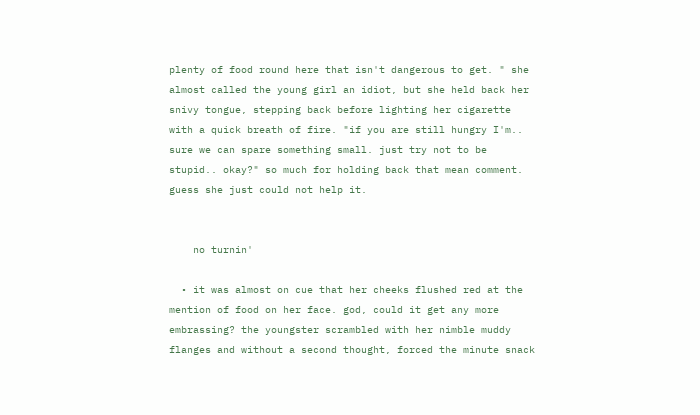plenty of food round here that isn't dangerous to get. " she almost called the young girl an idiot, but she held back her snivy tongue, stepping back before lighting her cigarette with a quick breath of fire. "if you are still hungry I'm.. sure we can spare something small. just try not to be stupid.. okay?" so much for holding back that mean comment. guess she just could not help it.


    no turnin'

  • it was almost on cue that her cheeks flushed red at the mention of food on her face. god, could it get any more embrassing? the youngster scrambled with her nimble muddy flanges and without a second thought, forced the minute snack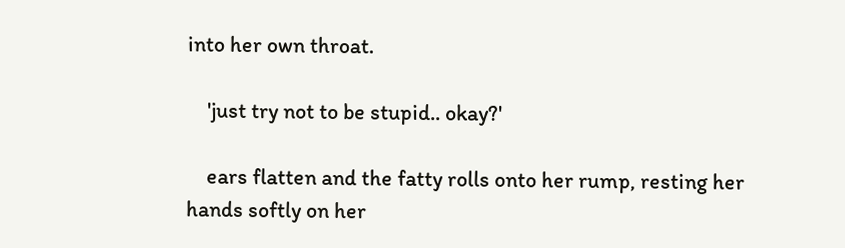into her own throat.

    'just try not to be stupid.. okay?'

    ears flatten and the fatty rolls onto her rump, resting her hands softly on her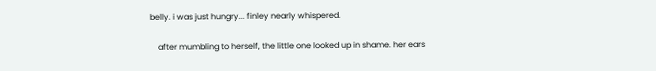belly. i was just hungry... finley nearly whispered.

    after mumbling to herself, the little one looked up in shame. her ears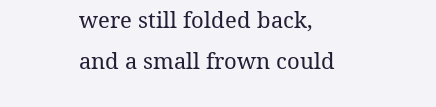were still folded back, and a small frown could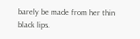barely be made from her thin black lips.